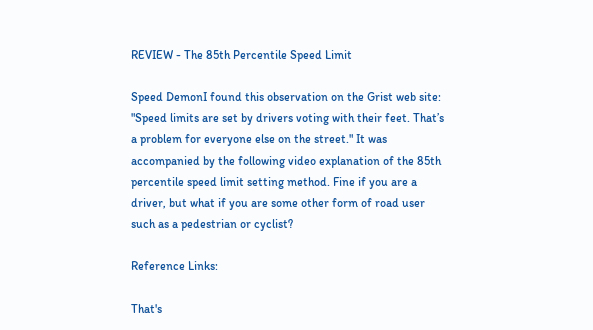REVIEW - The 85th Percentile Speed Limit

Speed DemonI found this observation on the Grist web site: "Speed limits are set by drivers voting with their feet. That’s a problem for everyone else on the street." It was accompanied by the following video explanation of the 85th percentile speed limit setting method. Fine if you are a driver, but what if you are some other form of road user such as a pedestrian or cyclist?

Reference Links:

That's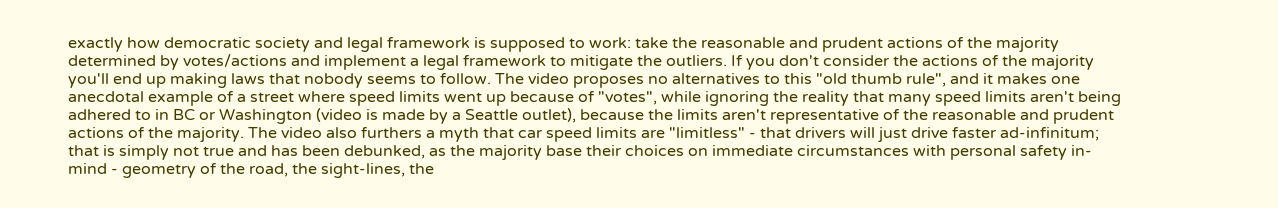exactly how democratic society and legal framework is supposed to work: take the reasonable and prudent actions of the majority determined by votes/actions and implement a legal framework to mitigate the outliers. If you don't consider the actions of the majority you'll end up making laws that nobody seems to follow. The video proposes no alternatives to this "old thumb rule", and it makes one anecdotal example of a street where speed limits went up because of "votes", while ignoring the reality that many speed limits aren't being adhered to in BC or Washington (video is made by a Seattle outlet), because the limits aren't representative of the reasonable and prudent actions of the majority. The video also furthers a myth that car speed limits are "limitless" - that drivers will just drive faster ad-infinitum; that is simply not true and has been debunked, as the majority base their choices on immediate circumstances with personal safety in-mind - geometry of the road, the sight-lines, the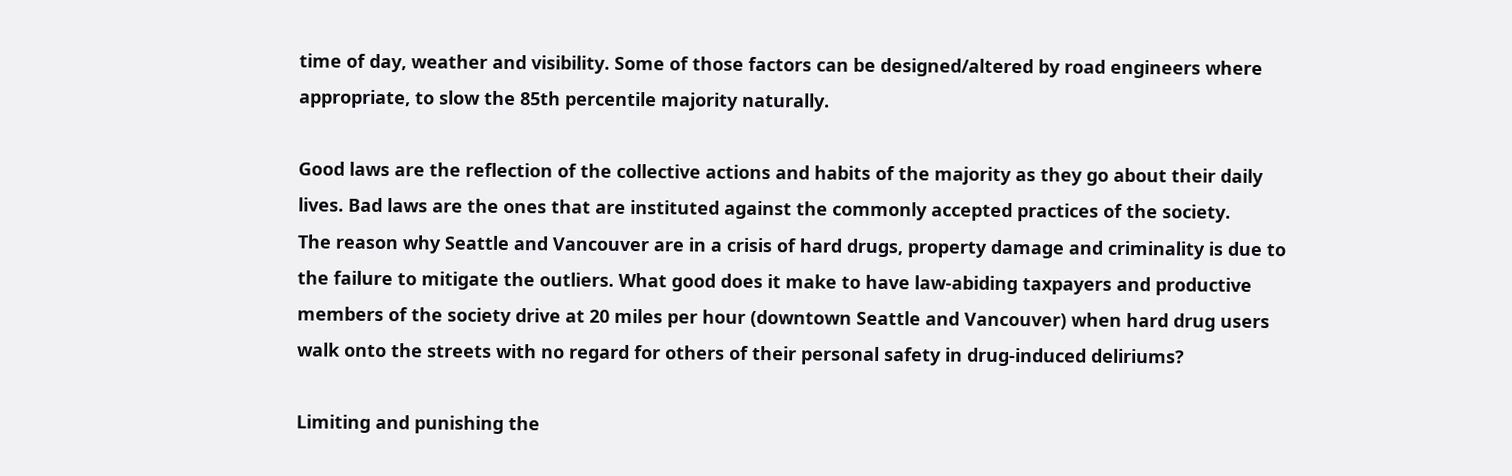time of day, weather and visibility. Some of those factors can be designed/altered by road engineers where appropriate, to slow the 85th percentile majority naturally.

Good laws are the reflection of the collective actions and habits of the majority as they go about their daily lives. Bad laws are the ones that are instituted against the commonly accepted practices of the society.
The reason why Seattle and Vancouver are in a crisis of hard drugs, property damage and criminality is due to the failure to mitigate the outliers. What good does it make to have law-abiding taxpayers and productive members of the society drive at 20 miles per hour (downtown Seattle and Vancouver) when hard drug users walk onto the streets with no regard for others of their personal safety in drug-induced deliriums?

Limiting and punishing the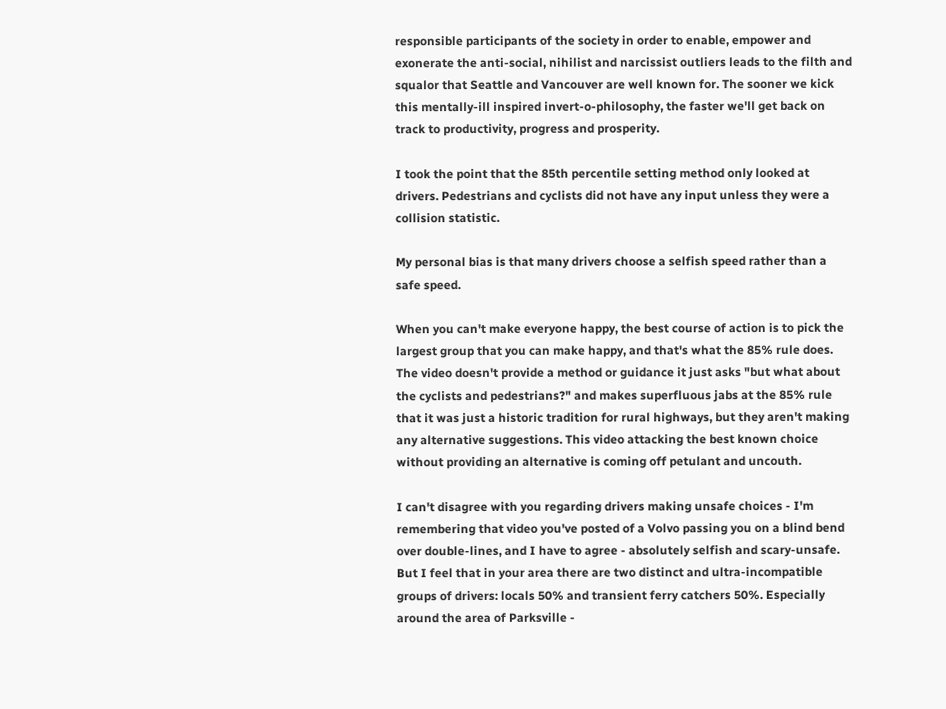responsible participants of the society in order to enable, empower and exonerate the anti-social, nihilist and narcissist outliers leads to the filth and squalor that Seattle and Vancouver are well known for. The sooner we kick this mentally-ill inspired invert-o-philosophy, the faster we'll get back on track to productivity, progress and prosperity.

I took the point that the 85th percentile setting method only looked at drivers. Pedestrians and cyclists did not have any input unless they were a collision statistic.

My personal bias is that many drivers choose a selfish speed rather than a safe speed.

When you can't make everyone happy, the best course of action is to pick the largest group that you can make happy, and that's what the 85% rule does. The video doesn't provide a method or guidance it just asks "but what about the cyclists and pedestrians?" and makes superfluous jabs at the 85% rule that it was just a historic tradition for rural highways, but they aren't making any alternative suggestions. This video attacking the best known choice without providing an alternative is coming off petulant and uncouth.

I can't disagree with you regarding drivers making unsafe choices - I'm remembering that video you've posted of a Volvo passing you on a blind bend over double-lines, and I have to agree - absolutely selfish and scary-unsafe. But I feel that in your area there are two distinct and ultra-incompatible groups of drivers: locals 50% and transient ferry catchers 50%. Especially around the area of Parksville -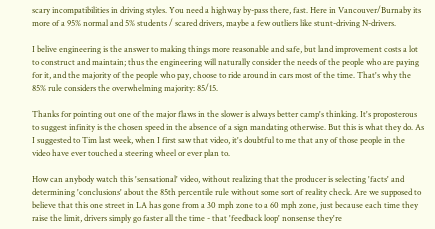scary incompatibilities in driving styles. You need a highway by-pass there, fast. Here in Vancouver/Burnaby its more of a 95% normal and 5% students / scared drivers, maybe a few outliers like stunt-driving N-drivers.

I belive engineering is the answer to making things more reasonable and safe, but land improvement costs a lot to construct and maintain; thus the engineering will naturally consider the needs of the people who are paying for it, and the majority of the people who pay, choose to ride around in cars most of the time. That's why the 85% rule considers the overwhelming majority: 85/15.

Thanks for pointing out one of the major flaws in the slower is always better camp's thinking. It's proposterous to suggest infinity is the chosen speed in the absence of a sign mandating otherwise. But this is what they do. As I suggested to Tim last week, when I first saw that video, it's doubtful to me that any of those people in the video have ever touched a steering wheel or ever plan to.

How can anybody watch this 'sensational' video, without realizing that the producer is selecting 'facts' and determining 'conclusions' about the 85th percentile rule without some sort of reality check. Are we supposed to believe that this one street in LA has gone from a 30 mph zone to a 60 mph zone, just because each time they raise the limit, drivers simply go faster all the time - that 'feedback loop' nonsense they're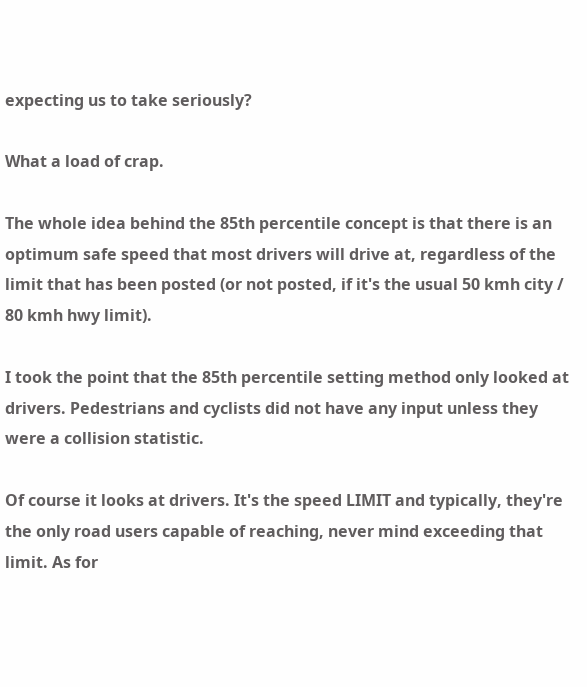expecting us to take seriously?

What a load of crap.

The whole idea behind the 85th percentile concept is that there is an optimum safe speed that most drivers will drive at, regardless of the limit that has been posted (or not posted, if it's the usual 50 kmh city / 80 kmh hwy limit).

I took the point that the 85th percentile setting method only looked at drivers. Pedestrians and cyclists did not have any input unless they were a collision statistic.

Of course it looks at drivers. It's the speed LIMIT and typically, they're the only road users capable of reaching, never mind exceeding that limit. As for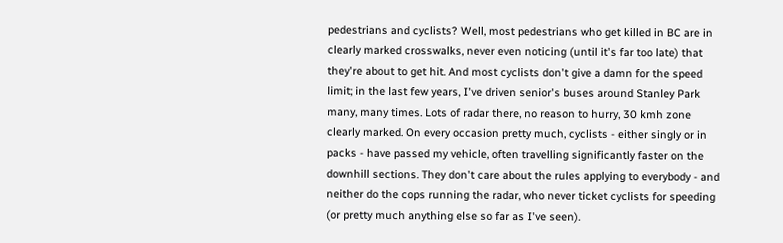pedestrians and cyclists? Well, most pedestrians who get killed in BC are in clearly marked crosswalks, never even noticing (until it's far too late) that they're about to get hit. And most cyclists don't give a damn for the speed limit; in the last few years, I've driven senior's buses around Stanley Park many, many times. Lots of radar there, no reason to hurry, 30 kmh zone clearly marked. On every occasion pretty much, cyclists - either singly or in packs - have passed my vehicle, often travelling significantly faster on the downhill sections. They don't care about the rules applying to everybody - and neither do the cops running the radar, who never ticket cyclists for speeding (or pretty much anything else so far as I've seen).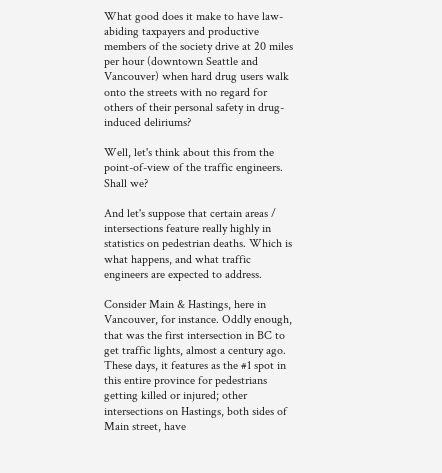What good does it make to have law-abiding taxpayers and productive members of the society drive at 20 miles per hour (downtown Seattle and Vancouver) when hard drug users walk onto the streets with no regard for others of their personal safety in drug-induced deliriums?

Well, let's think about this from the point-of-view of the traffic engineers. Shall we?

And let's suppose that certain areas / intersections feature really highly in statistics on pedestrian deaths. Which is what happens, and what traffic engineers are expected to address.

Consider Main & Hastings, here in Vancouver, for instance. Oddly enough, that was the first intersection in BC to get traffic lights, almost a century ago. These days, it features as the #1 spot in this entire province for pedestrians getting killed or injured; other intersections on Hastings, both sides of Main street, have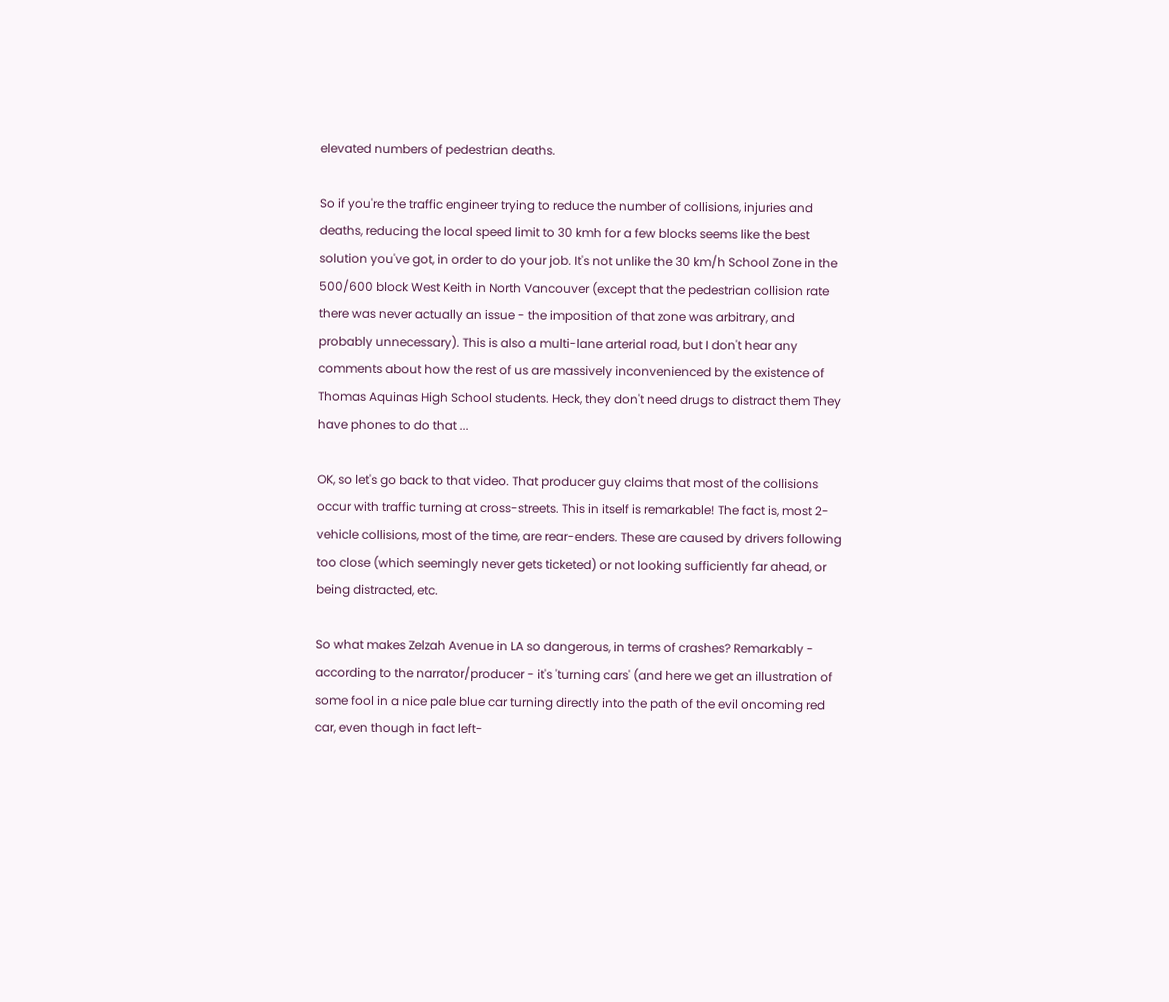elevated numbers of pedestrian deaths.

So if you're the traffic engineer trying to reduce the number of collisions, injuries and deaths, reducing the local speed limit to 30 kmh for a few blocks seems like the best solution you've got, in order to do your job. It's not unlike the 30 km/h School Zone in the 500/600 block West Keith in North Vancouver (except that the pedestrian collision rate there was never actually an issue - the imposition of that zone was arbitrary, and probably unnecessary). This is also a multi-lane arterial road, but I don't hear any comments about how the rest of us are massively inconvenienced by the existence of Thomas Aquinas High School students. Heck, they don't need drugs to distract them They have phones to do that ...

OK, so let's go back to that video. That producer guy claims that most of the collisions occur with traffic turning at cross-streets. This in itself is remarkable! The fact is, most 2-vehicle collisions, most of the time, are rear-enders. These are caused by drivers following too close (which seemingly never gets ticketed) or not looking sufficiently far ahead, or being distracted, etc.

So what makes Zelzah Avenue in LA so dangerous, in terms of crashes? Remarkably - according to the narrator/producer - it's 'turning cars' (and here we get an illustration of some fool in a nice pale blue car turning directly into the path of the evil oncoming red car, even though in fact left-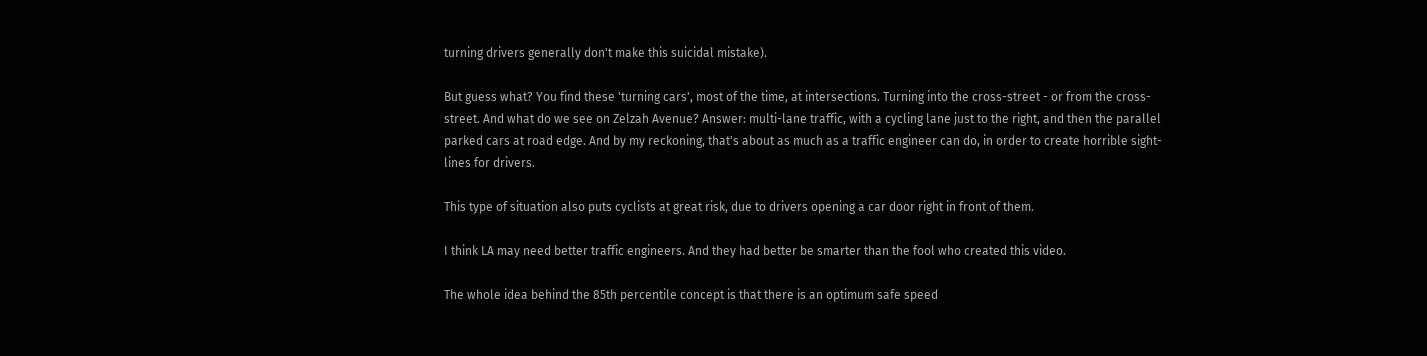turning drivers generally don't make this suicidal mistake).

But guess what? You find these 'turning cars', most of the time, at intersections. Turning into the cross-street - or from the cross-street. And what do we see on Zelzah Avenue? Answer: multi-lane traffic, with a cycling lane just to the right, and then the parallel parked cars at road edge. And by my reckoning, that's about as much as a traffic engineer can do, in order to create horrible sight-lines for drivers.

This type of situation also puts cyclists at great risk, due to drivers opening a car door right in front of them.

I think LA may need better traffic engineers. And they had better be smarter than the fool who created this video.

The whole idea behind the 85th percentile concept is that there is an optimum safe speed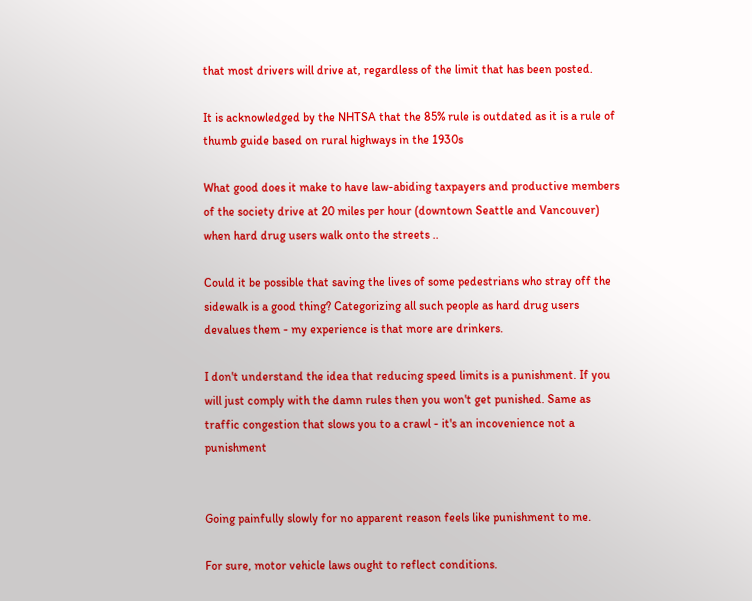that most drivers will drive at, regardless of the limit that has been posted.

It is acknowledged by the NHTSA that the 85% rule is outdated as it is a rule of thumb guide based on rural highways in the 1930s

What good does it make to have law-abiding taxpayers and productive members of the society drive at 20 miles per hour (downtown Seattle and Vancouver) when hard drug users walk onto the streets ..

Could it be possible that saving the lives of some pedestrians who stray off the sidewalk is a good thing? Categorizing all such people as hard drug users devalues them - my experience is that more are drinkers.

I don't understand the idea that reducing speed limits is a punishment. If you will just comply with the damn rules then you won't get punished. Same as traffic congestion that slows you to a crawl - it's an incovenience not a punishment


Going painfully slowly for no apparent reason feels like punishment to me.

For sure, motor vehicle laws ought to reflect conditions.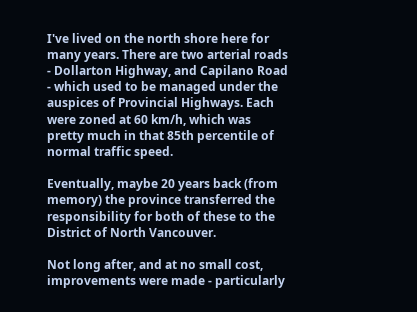I've lived on the north shore here for many years. There are two arterial roads - Dollarton Highway, and Capilano Road - which used to be managed under the auspices of Provincial Highways. Each were zoned at 60 km/h, which was pretty much in that 85th percentile of normal traffic speed.

Eventually, maybe 20 years back (from memory) the province transferred the responsibility for both of these to the District of North Vancouver.

Not long after, and at no small cost, improvements were made - particularly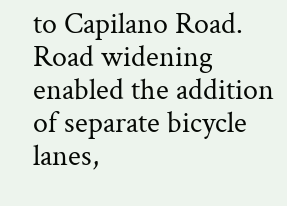to Capilano Road. Road widening enabled the addition of separate bicycle lanes,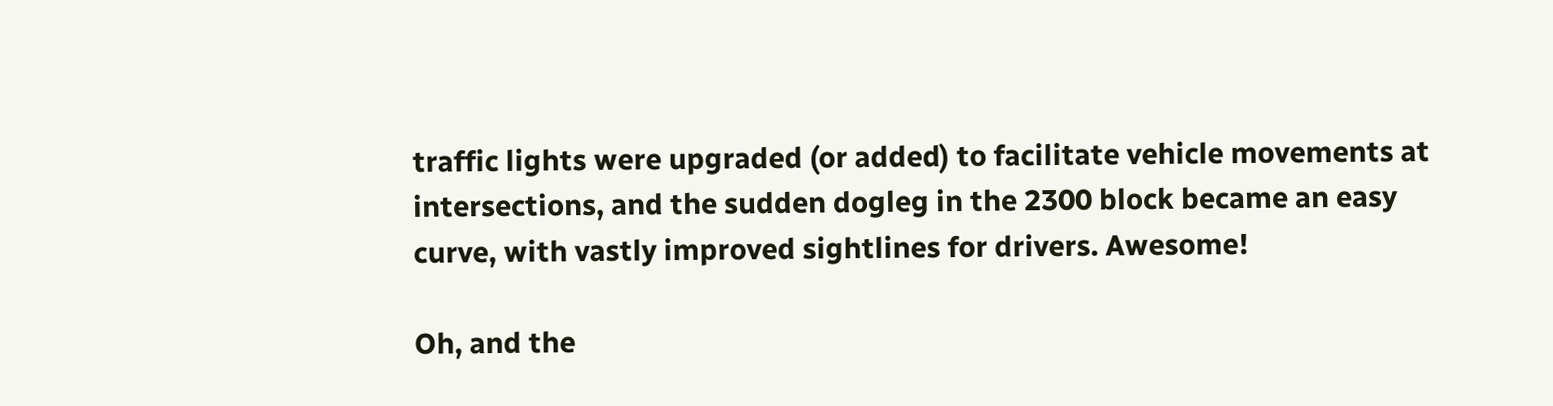traffic lights were upgraded (or added) to facilitate vehicle movements at intersections, and the sudden dogleg in the 2300 block became an easy curve, with vastly improved sightlines for drivers. Awesome!

Oh, and the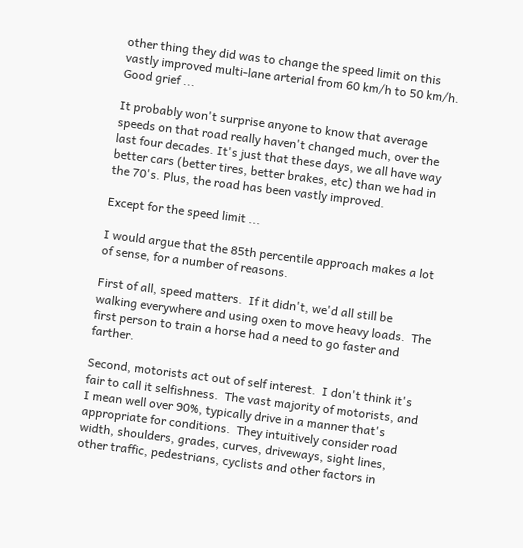other thing they did was to change the speed limit on this vastly improved multi-lane arterial from 60 km/h to 50 km/h. Good grief ...

It probably won't surprise anyone to know that average speeds on that road really haven't changed much, over the last four decades. It's just that these days, we all have way better cars (better tires, better brakes, etc) than we had in the 70's. Plus, the road has been vastly improved.

Except for the speed limit ...

I would argue that the 85th percentile approach makes a lot of sense, for a number of reasons.

First of all, speed matters.  If it didn't, we'd all still be walking everywhere and using oxen to move heavy loads.  The first person to train a horse had a need to go faster and farther.

Second, motorists act out of self interest.  I don't think it's fair to call it selfishness.  The vast majority of motorists, and I mean well over 90%, typically drive in a manner that's appropriate for conditions.  They intuitively consider road width, shoulders, grades, curves, driveways, sight lines, other traffic, pedestrians, cyclists and other factors in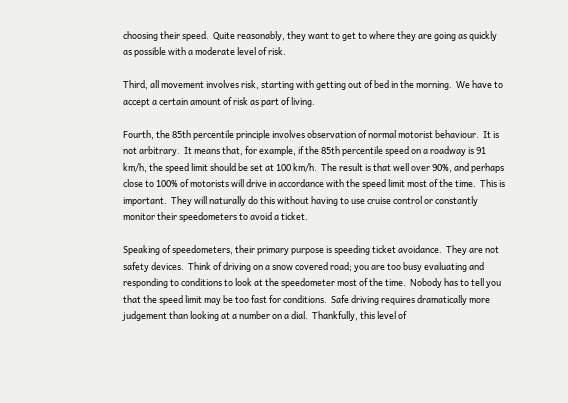choosing their speed.  Quite reasonably, they want to get to where they are going as quickly as possible with a moderate level of risk.

Third, all movement involves risk, starting with getting out of bed in the morning.  We have to accept a certain amount of risk as part of living.

Fourth, the 85th percentile principle involves observation of normal motorist behaviour.  It is not arbitrary.  It means that, for example, if the 85th percentile speed on a roadway is 91 km/h, the speed limit should be set at 100 km/h.  The result is that well over 90%, and perhaps close to 100% of motorists will drive in accordance with the speed limit most of the time.  This is important.  They will naturally do this without having to use cruise control or constantly monitor their speedometers to avoid a ticket.

Speaking of speedometers, their primary purpose is speeding ticket avoidance.  They are not safety devices.  Think of driving on a snow covered road; you are too busy evaluating and responding to conditions to look at the speedometer most of the time.  Nobody has to tell you that the speed limit may be too fast for conditions.  Safe driving requires dramatically more judgement than looking at a number on a dial.  Thankfully, this level of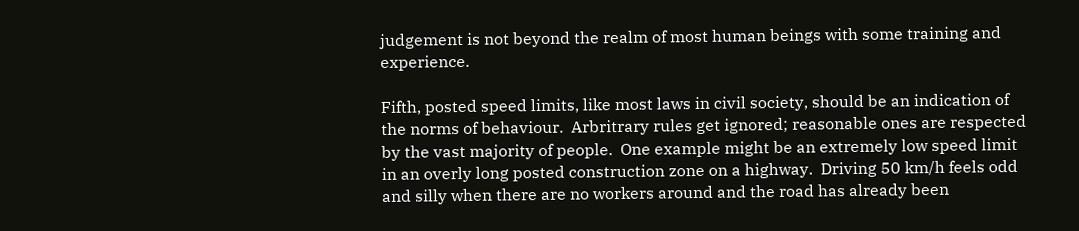judgement is not beyond the realm of most human beings with some training and experience.

Fifth, posted speed limits, like most laws in civil society, should be an indication of the norms of behaviour.  Arbritrary rules get ignored; reasonable ones are respected by the vast majority of people.  One example might be an extremely low speed limit in an overly long posted construction zone on a highway.  Driving 50 km/h feels odd and silly when there are no workers around and the road has already been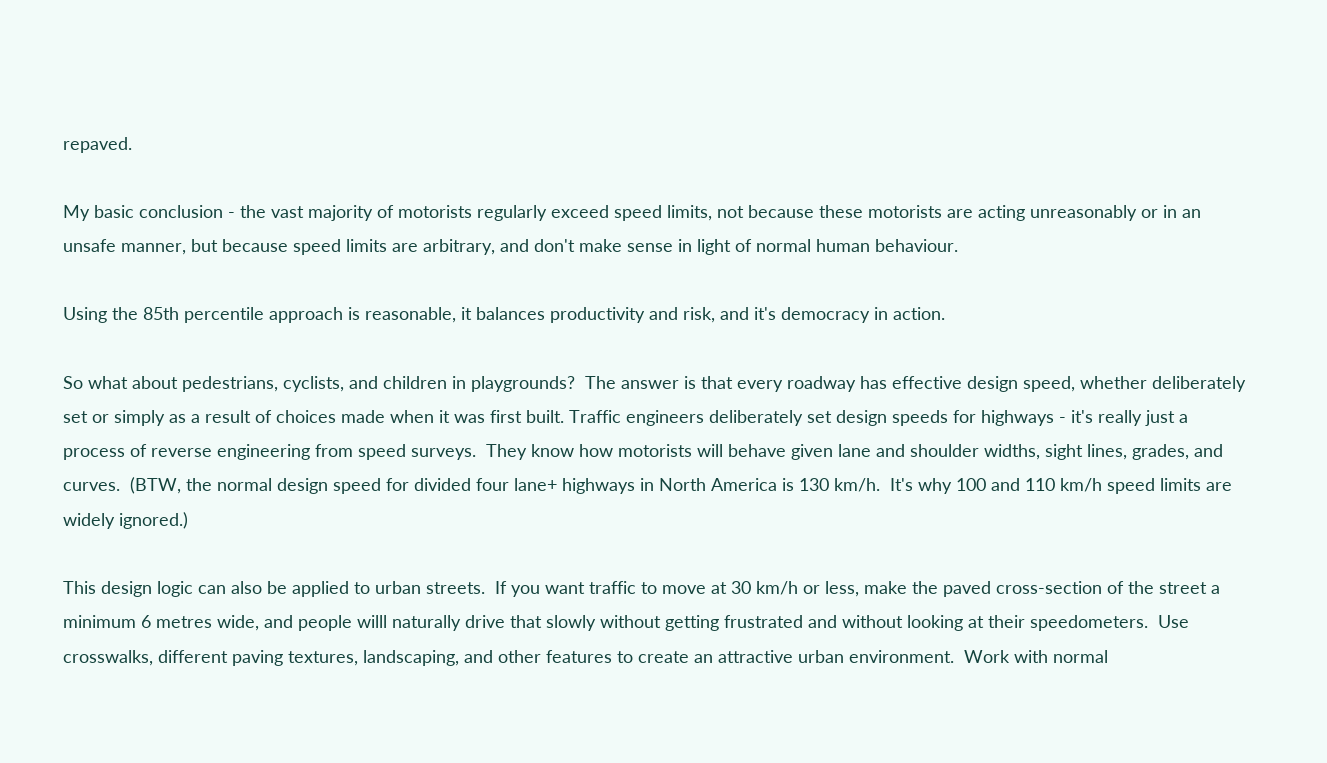repaved.

My basic conclusion - the vast majority of motorists regularly exceed speed limits, not because these motorists are acting unreasonably or in an unsafe manner, but because speed limits are arbitrary, and don't make sense in light of normal human behaviour.

Using the 85th percentile approach is reasonable, it balances productivity and risk, and it's democracy in action.

So what about pedestrians, cyclists, and children in playgrounds?  The answer is that every roadway has effective design speed, whether deliberately set or simply as a result of choices made when it was first built. Traffic engineers deliberately set design speeds for highways - it's really just a process of reverse engineering from speed surveys.  They know how motorists will behave given lane and shoulder widths, sight lines, grades, and curves.  (BTW, the normal design speed for divided four lane+ highways in North America is 130 km/h.  It's why 100 and 110 km/h speed limits are widely ignored.)

This design logic can also be applied to urban streets.  If you want traffic to move at 30 km/h or less, make the paved cross-section of the street a minimum 6 metres wide, and people willl naturally drive that slowly without getting frustrated and without looking at their speedometers.  Use crosswalks, different paving textures, landscaping, and other features to create an attractive urban environment.  Work with normal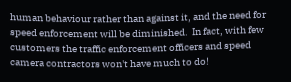human behaviour rather than against it, and the need for speed enforcement will be diminished.  In fact, with few customers the traffic enforcement officers and speed camera contractors won't have much to do!